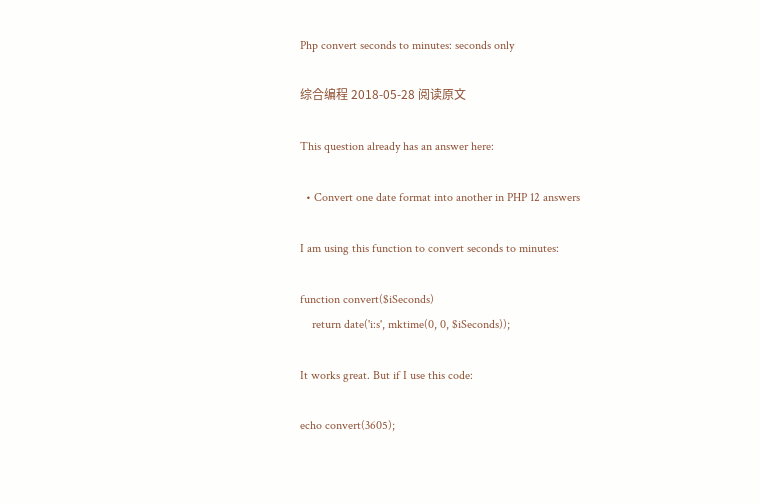Php convert seconds to minutes: seconds only

综合编程 2018-05-28 阅读原文

This question already has an answer here:

  • Convert one date format into another in PHP 12 answers

I am using this function to convert seconds to minutes:

function convert($iSeconds)
    return date('i:s', mktime(0, 0, $iSeconds));

It works great. But if I use this code:

echo convert(3605);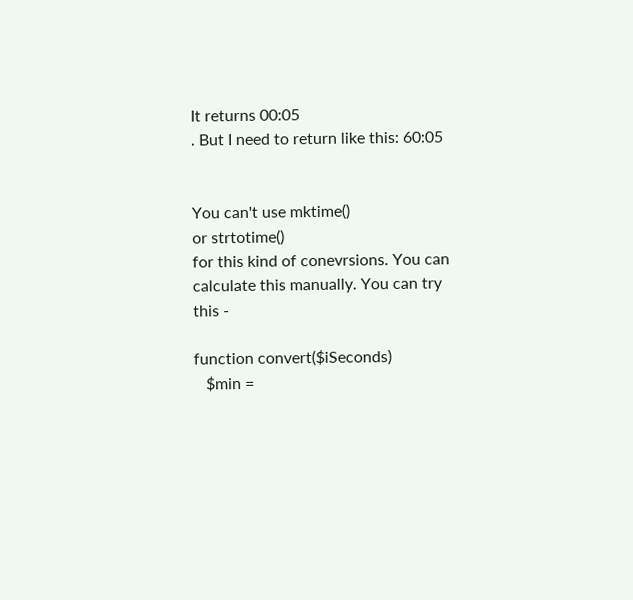It returns 00:05
. But I need to return like this: 60:05


You can't use mktime()
or strtotime()
for this kind of conevrsions. You can calculate this manually. You can try this -

function convert($iSeconds)
   $min =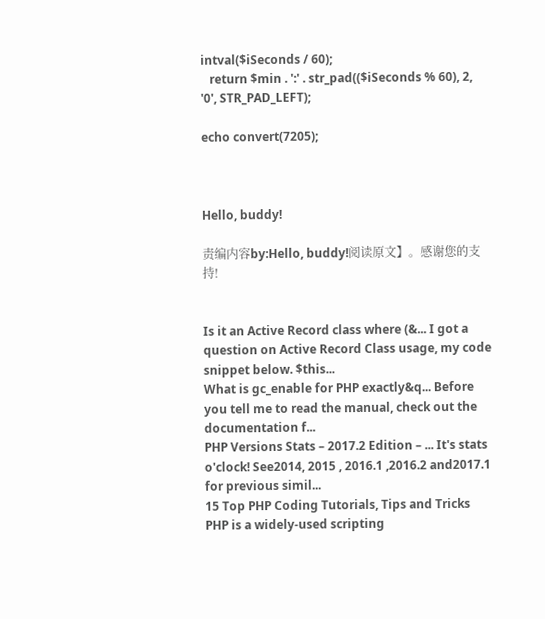intval($iSeconds / 60);
   return $min . ':' . str_pad(($iSeconds % 60), 2, '0', STR_PAD_LEFT);

echo convert(7205);



Hello, buddy!

责编内容by:Hello, buddy!阅读原文】。感谢您的支持!


Is it an Active Record class where (&... I got a question on Active Record Class usage, my code snippet below. $this...
What is gc_enable for PHP exactly&q... Before you tell me to read the manual, check out the documentation f...
PHP Versions Stats – 2017.2 Edition – ... It's stats o'clock! See2014, 2015 , 2016.1 ,2016.2 and2017.1 for previous simil...
15 Top PHP Coding Tutorials, Tips and Tricks PHP is a widely-used scripting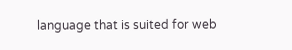language that is suited for web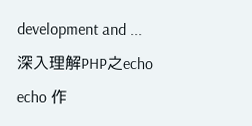development and ...
深入理解PHP之echo echo 作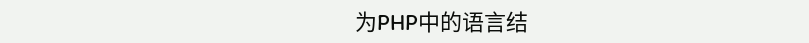为PHP中的语言结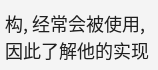构, 经常会被使用, 因此了解他的实现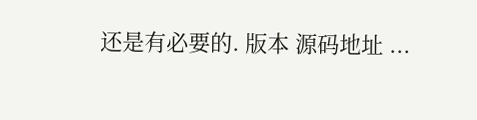还是有必要的. 版本 源码地址 ...